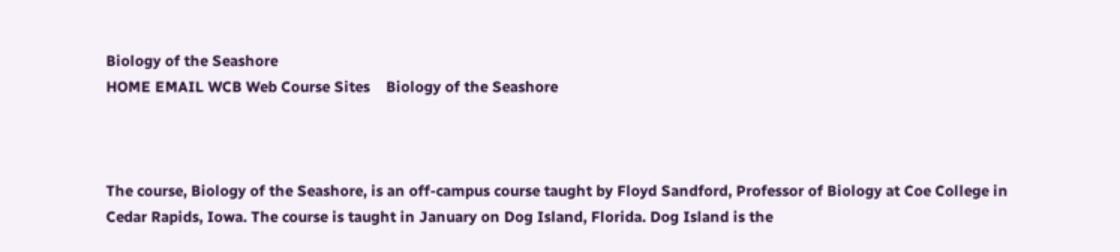Biology of the Seashore
HOME EMAIL WCB Web Course Sites    Biology of the Seashore



The course, Biology of the Seashore, is an off-campus course taught by Floyd Sandford, Professor of Biology at Coe College in Cedar Rapids, Iowa. The course is taught in January on Dog Island, Florida. Dog Island is the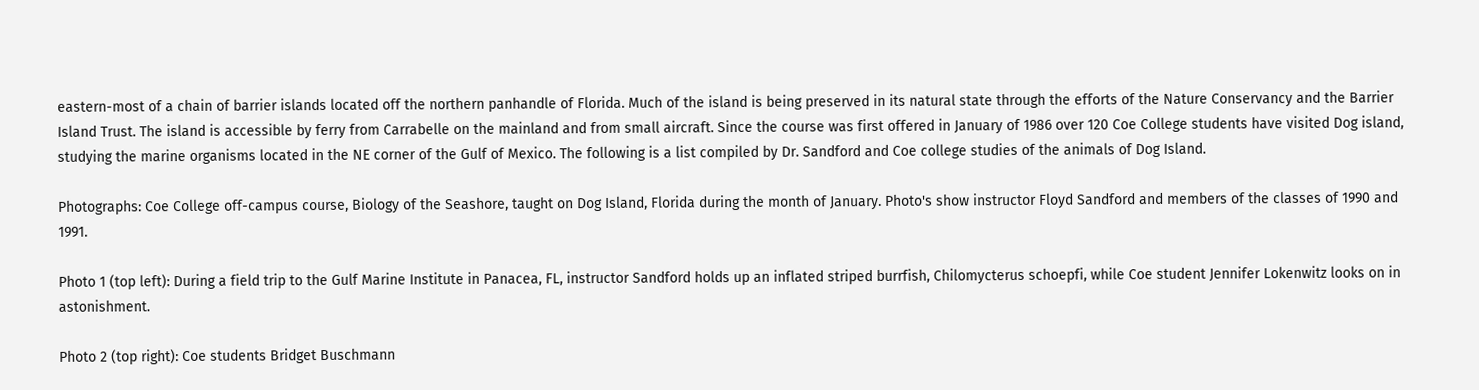eastern-most of a chain of barrier islands located off the northern panhandle of Florida. Much of the island is being preserved in its natural state through the efforts of the Nature Conservancy and the Barrier Island Trust. The island is accessible by ferry from Carrabelle on the mainland and from small aircraft. Since the course was first offered in January of 1986 over 120 Coe College students have visited Dog island, studying the marine organisms located in the NE corner of the Gulf of Mexico. The following is a list compiled by Dr. Sandford and Coe college studies of the animals of Dog Island.

Photographs: Coe College off-campus course, Biology of the Seashore, taught on Dog Island, Florida during the month of January. Photo's show instructor Floyd Sandford and members of the classes of 1990 and 1991.

Photo 1 (top left): During a field trip to the Gulf Marine Institute in Panacea, FL, instructor Sandford holds up an inflated striped burrfish, Chilomycterus schoepfi, while Coe student Jennifer Lokenwitz looks on in astonishment.

Photo 2 (top right): Coe students Bridget Buschmann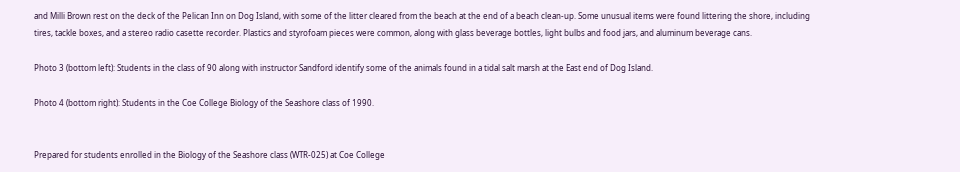and Milli Brown rest on the deck of the Pelican Inn on Dog Island, with some of the litter cleared from the beach at the end of a beach clean-up. Some unusual items were found littering the shore, including tires, tackle boxes, and a stereo radio casette recorder. Plastics and styrofoam pieces were common, along with glass beverage bottles, light bulbs and food jars, and aluminum beverage cans.

Photo 3 (bottom left): Students in the class of 90 along with instructor Sandford identify some of the animals found in a tidal salt marsh at the East end of Dog Island.

Photo 4 (bottom right): Students in the Coe College Biology of the Seashore class of 1990.


Prepared for students enrolled in the Biology of the Seashore class (WTR-025) at Coe College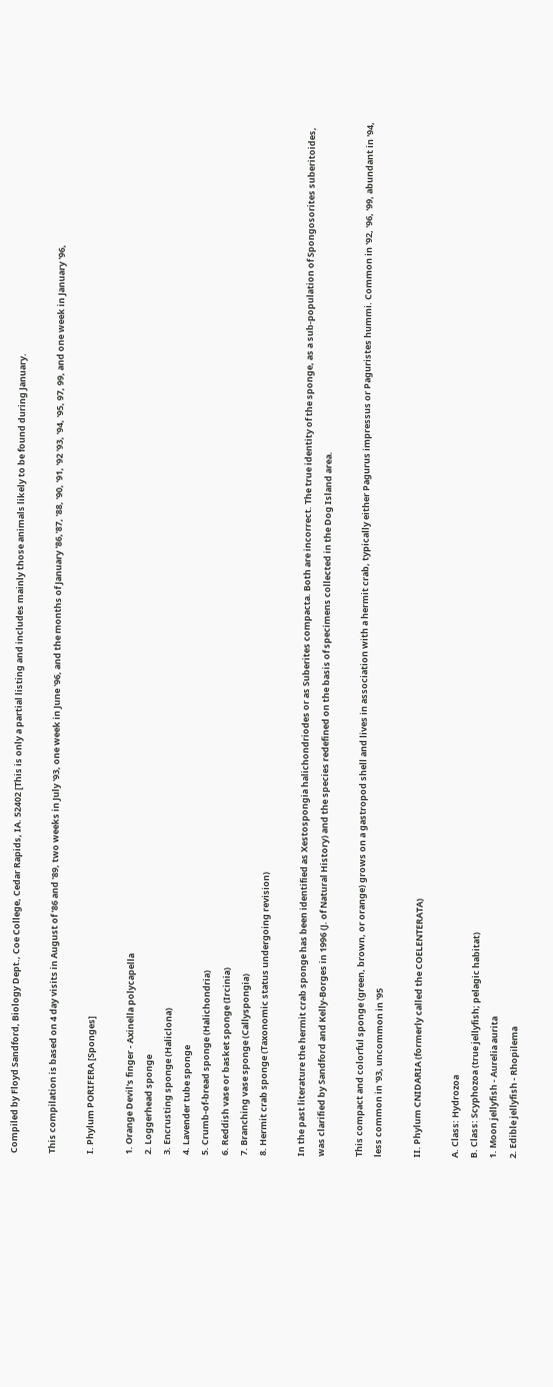Compiled by Floyd Sandford, Biology Dept., Coe College, Cedar Rapids, IA. 52402 [This is only a partial listing and includes mainly those animals likely to be found during January.

This compilation is based on 4 day visits in August of '86 and '89, two weeks in July '93, one week in June '96, and the months of January '86,'87, '88, '90, '91, '92 '93, '94, '95, 97, 99, and one week in January '96,

I. Phylum PORIFERA [Sponges]

1. Orange Devil's finger - Axinella polycapella
2. Loggerhead sponge
3. Encrusting sponge (Haliclona)
4. Lavender tube sponge
5. Crumb-of-bread sponge (Halichondria)
6. Reddish vase or basket sponge (Ircinia)
7. Branching vase sponge (Callyspongia)
8. Hermit crab sponge (Taxonomic status undergoing revision)

In the past literature the hermit crab sponge has been identified as Xestospongia halichondriodes or as Suberites compacta. Both are incorrect. The true identity of the sponge, as a sub-population of Spongosorites suberitoides, was clarified by Sandford and Kelly-Borges in 1996 (J. of Natural History) and the species redefined on the basis of specimens collected in the Dog Island area.

This compact and colorful sponge (green, brown, or orange) grows on a gastropod shell and lives in association with a hermit crab, typically either Pagurus impressus or Paguristes hummi. Common in '92, '96, '99, abundant in '94, less common in '93, uncommon in '95

II. Phylum CNIDARIA (formerly called the COELENTERATA)

A. Class: Hydrozoa
B. Class: Scyphozoa (true jellyfish; pelagic habitat)
1. Moon jellyfish - Aurelia aurita
2. Edible jellyfish - Rhopilema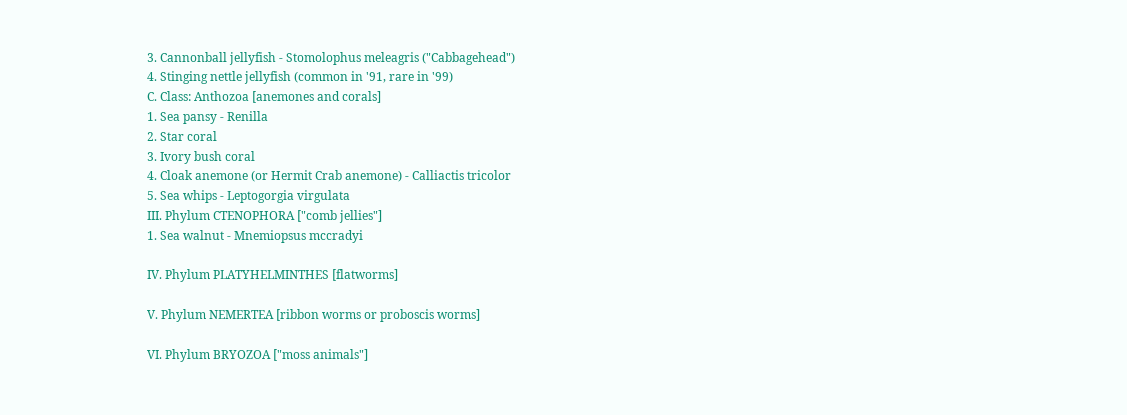3. Cannonball jellyfish - Stomolophus meleagris ("Cabbagehead")
4. Stinging nettle jellyfish (common in '91, rare in '99)
C. Class: Anthozoa [anemones and corals]
1. Sea pansy - Renilla
2. Star coral
3. Ivory bush coral
4. Cloak anemone (or Hermit Crab anemone) - Calliactis tricolor
5. Sea whips - Leptogorgia virgulata
III. Phylum CTENOPHORA ["comb jellies"]
1. Sea walnut - Mnemiopsus mccradyi

IV. Phylum PLATYHELMINTHES [flatworms]

V. Phylum NEMERTEA [ribbon worms or proboscis worms]

VI. Phylum BRYOZOA ["moss animals"]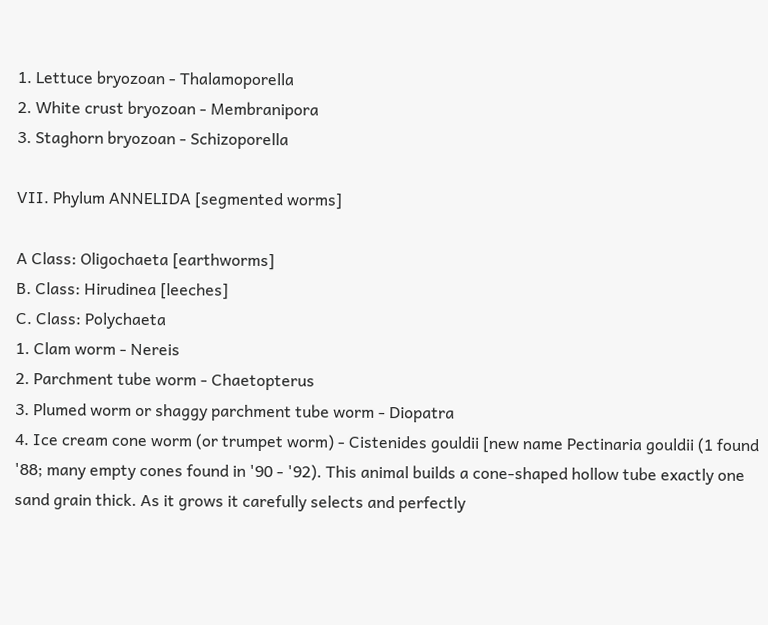1. Lettuce bryozoan - Thalamoporella
2. White crust bryozoan - Membranipora
3. Staghorn bryozoan - Schizoporella

VII. Phylum ANNELIDA [segmented worms]

A Class: Oligochaeta [earthworms]
B. Class: Hirudinea [leeches]
C. Class: Polychaeta
1. Clam worm - Nereis
2. Parchment tube worm - Chaetopterus
3. Plumed worm or shaggy parchment tube worm - Diopatra
4. Ice cream cone worm (or trumpet worm) - Cistenides gouldii [new name Pectinaria gouldii (1 found '88; many empty cones found in '90 - '92). This animal builds a cone-shaped hollow tube exactly one sand grain thick. As it grows it carefully selects and perfectly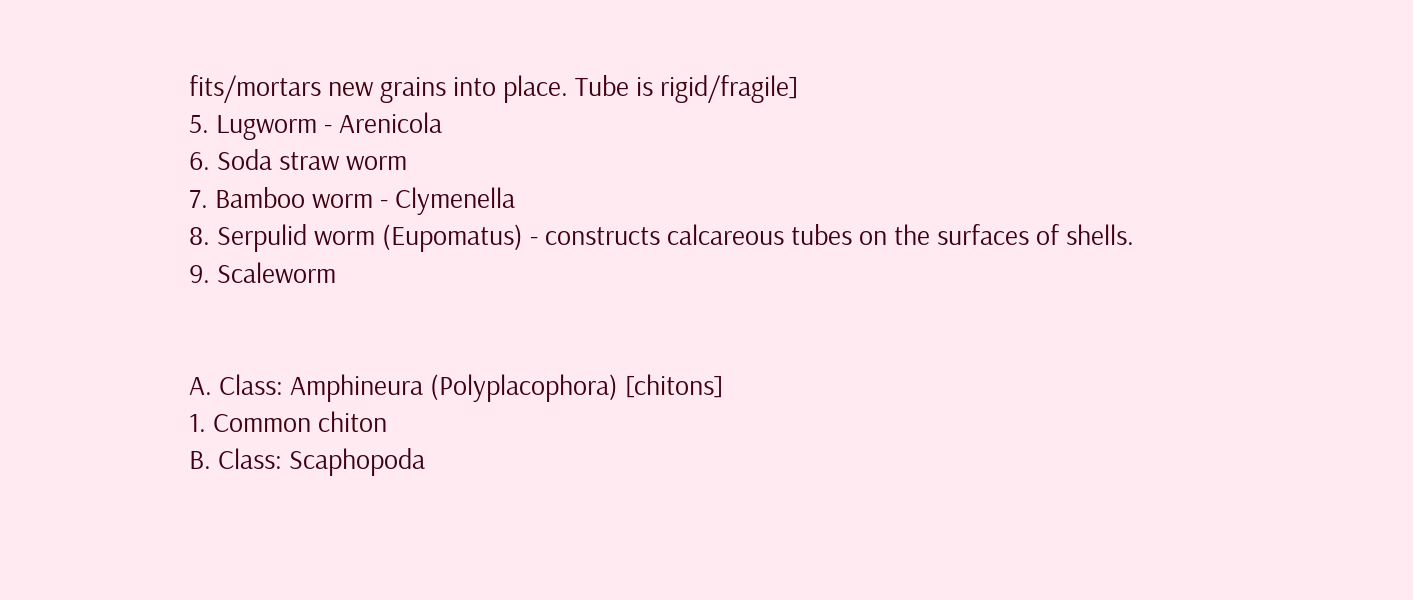fits/mortars new grains into place. Tube is rigid/fragile]
5. Lugworm - Arenicola
6. Soda straw worm
7. Bamboo worm - Clymenella
8. Serpulid worm (Eupomatus) - constructs calcareous tubes on the surfaces of shells.
9. Scaleworm


A. Class: Amphineura (Polyplacophora) [chitons]
1. Common chiton
B. Class: Scaphopoda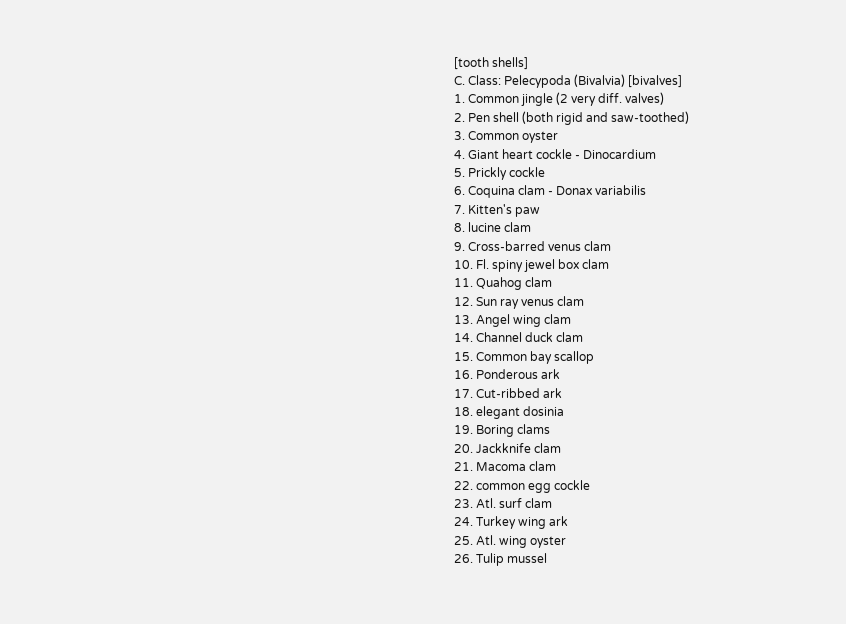[tooth shells]
C. Class: Pelecypoda (Bivalvia) [bivalves]
1. Common jingle (2 very diff. valves)
2. Pen shell (both rigid and saw-toothed)
3. Common oyster
4. Giant heart cockle - Dinocardium
5. Prickly cockle
6. Coquina clam - Donax variabilis
7. Kitten's paw
8. lucine clam
9. Cross-barred venus clam
10. Fl. spiny jewel box clam
11. Quahog clam
12. Sun ray venus clam
13. Angel wing clam
14. Channel duck clam
15. Common bay scallop
16. Ponderous ark
17. Cut-ribbed ark
18. elegant dosinia
19. Boring clams
20. Jackknife clam
21. Macoma clam
22. common egg cockle
23. Atl. surf clam
24. Turkey wing ark
25. Atl. wing oyster
26. Tulip mussel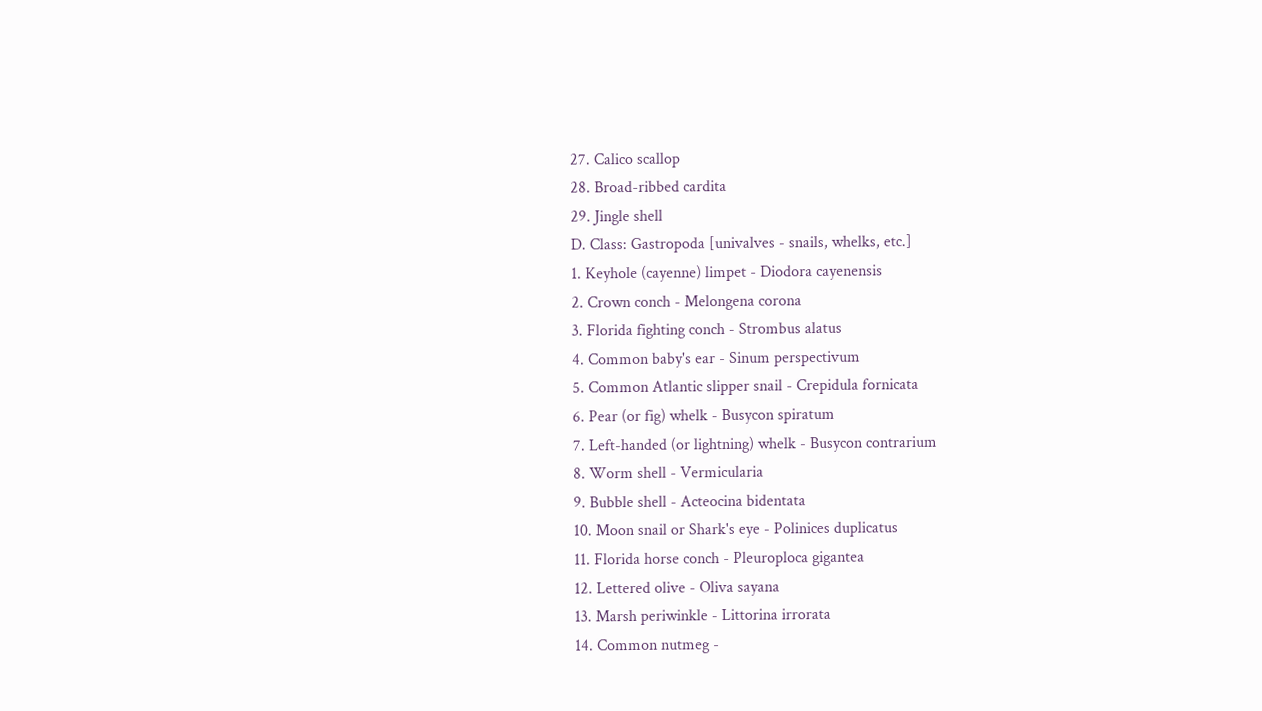27. Calico scallop
28. Broad-ribbed cardita
29. Jingle shell
D. Class: Gastropoda [univalves - snails, whelks, etc.]
1. Keyhole (cayenne) limpet - Diodora cayenensis
2. Crown conch - Melongena corona
3. Florida fighting conch - Strombus alatus
4. Common baby's ear - Sinum perspectivum
5. Common Atlantic slipper snail - Crepidula fornicata
6. Pear (or fig) whelk - Busycon spiratum
7. Left-handed (or lightning) whelk - Busycon contrarium
8. Worm shell - Vermicularia
9. Bubble shell - Acteocina bidentata
10. Moon snail or Shark's eye - Polinices duplicatus
11. Florida horse conch - Pleuroploca gigantea
12. Lettered olive - Oliva sayana
13. Marsh periwinkle - Littorina irrorata
14. Common nutmeg -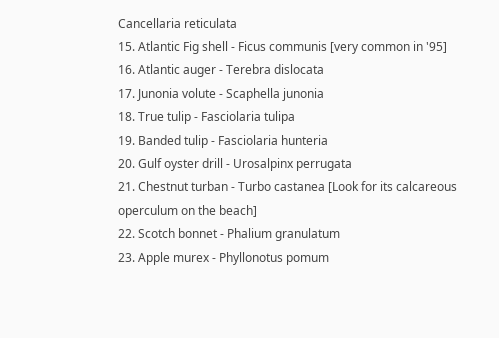Cancellaria reticulata
15. Atlantic Fig shell - Ficus communis [very common in '95]
16. Atlantic auger - Terebra dislocata
17. Junonia volute - Scaphella junonia
18. True tulip - Fasciolaria tulipa
19. Banded tulip - Fasciolaria hunteria
20. Gulf oyster drill - Urosalpinx perrugata
21. Chestnut turban - Turbo castanea [Look for its calcareous operculum on the beach]
22. Scotch bonnet - Phalium granulatum
23. Apple murex - Phyllonotus pomum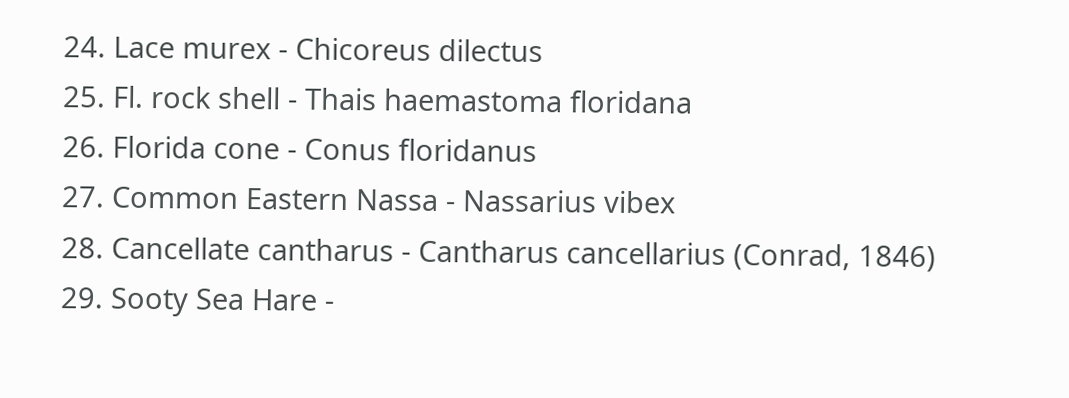24. Lace murex - Chicoreus dilectus
25. Fl. rock shell - Thais haemastoma floridana
26. Florida cone - Conus floridanus
27. Common Eastern Nassa - Nassarius vibex
28. Cancellate cantharus - Cantharus cancellarius (Conrad, 1846)
29. Sooty Sea Hare -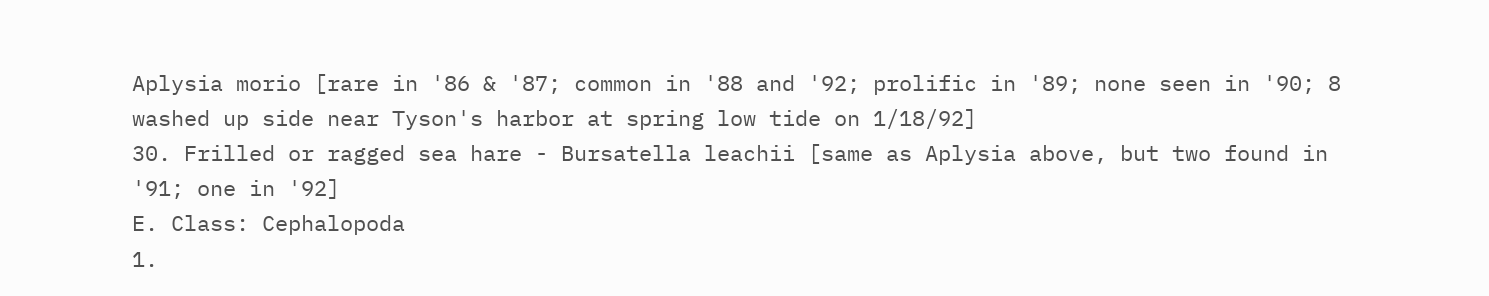Aplysia morio [rare in '86 & '87; common in '88 and '92; prolific in '89; none seen in '90; 8 washed up side near Tyson's harbor at spring low tide on 1/18/92]
30. Frilled or ragged sea hare - Bursatella leachii [same as Aplysia above, but two found in '91; one in '92]
E. Class: Cephalopoda
1.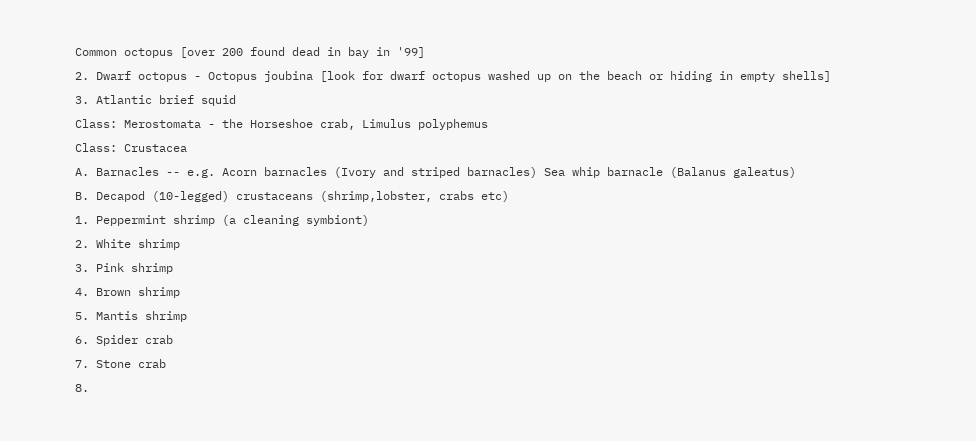Common octopus [over 200 found dead in bay in '99]
2. Dwarf octopus - Octopus joubina [look for dwarf octopus washed up on the beach or hiding in empty shells]
3. Atlantic brief squid
Class: Merostomata - the Horseshoe crab, Limulus polyphemus
Class: Crustacea
A. Barnacles -- e.g. Acorn barnacles (Ivory and striped barnacles) Sea whip barnacle (Balanus galeatus)
B. Decapod (10-legged) crustaceans (shrimp,lobster, crabs etc)
1. Peppermint shrimp (a cleaning symbiont)
2. White shrimp
3. Pink shrimp
4. Brown shrimp
5. Mantis shrimp
6. Spider crab
7. Stone crab
8.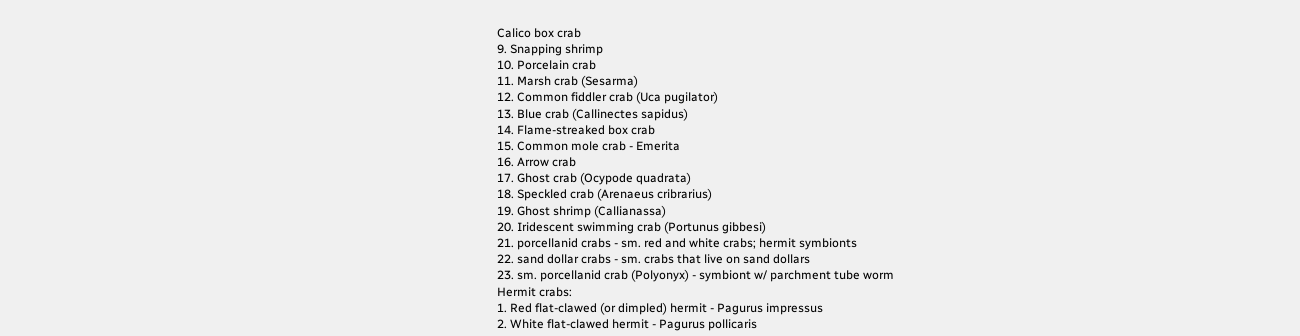Calico box crab
9. Snapping shrimp
10. Porcelain crab
11. Marsh crab (Sesarma)
12. Common fiddler crab (Uca pugilator)
13. Blue crab (Callinectes sapidus)
14. Flame-streaked box crab
15. Common mole crab - Emerita
16. Arrow crab
17. Ghost crab (Ocypode quadrata)
18. Speckled crab (Arenaeus cribrarius)
19. Ghost shrimp (Callianassa)
20. Iridescent swimming crab (Portunus gibbesi)
21. porcellanid crabs - sm. red and white crabs; hermit symbionts
22. sand dollar crabs - sm. crabs that live on sand dollars
23. sm. porcellanid crab (Polyonyx) - symbiont w/ parchment tube worm
Hermit crabs:
1. Red flat-clawed (or dimpled) hermit - Pagurus impressus
2. White flat-clawed hermit - Pagurus pollicaris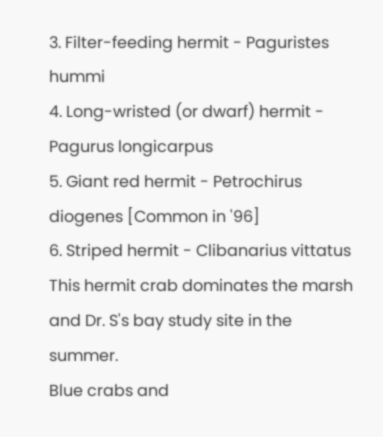3. Filter-feeding hermit - Paguristes hummi
4. Long-wristed (or dwarf) hermit - Pagurus longicarpus
5. Giant red hermit - Petrochirus diogenes [Common in '96]
6. Striped hermit - Clibanarius vittatus This hermit crab dominates the marsh and Dr. S's bay study site in the summer.
Blue crabs and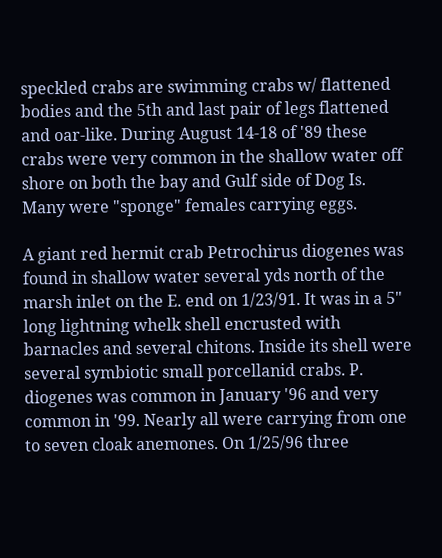speckled crabs are swimming crabs w/ flattened bodies and the 5th and last pair of legs flattened and oar-like. During August 14-18 of '89 these crabs were very common in the shallow water off shore on both the bay and Gulf side of Dog Is. Many were "sponge" females carrying eggs.

A giant red hermit crab Petrochirus diogenes was found in shallow water several yds north of the marsh inlet on the E. end on 1/23/91. It was in a 5" long lightning whelk shell encrusted with barnacles and several chitons. Inside its shell were several symbiotic small porcellanid crabs. P. diogenes was common in January '96 and very common in '99. Nearly all were carrying from one to seven cloak anemones. On 1/25/96 three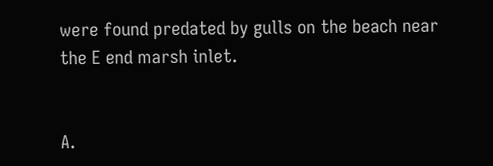were found predated by gulls on the beach near the E end marsh inlet.


A.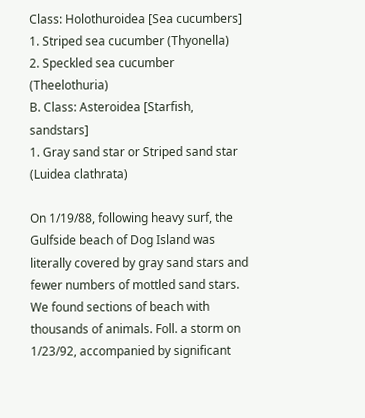Class: Holothuroidea [Sea cucumbers]
1. Striped sea cucumber (Thyonella)
2. Speckled sea cucumber (Theelothuria)
B. Class: Asteroidea [Starfish, sandstars]
1. Gray sand star or Striped sand star (Luidea clathrata)

On 1/19/88, following heavy surf, the Gulfside beach of Dog Island was literally covered by gray sand stars and fewer numbers of mottled sand stars. We found sections of beach with thousands of animals. Foll. a storm on 1/23/92, accompanied by significant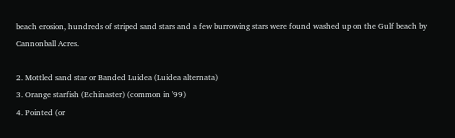beach erosion, hundreds of striped sand stars and a few burrowing stars were found washed up on the Gulf beach by Cannonball Acres.

2. Mottled sand star or Banded Luidea (Luidea alternata)
3. Orange starfish (Echinaster) (common in '99)
4. Pointed (or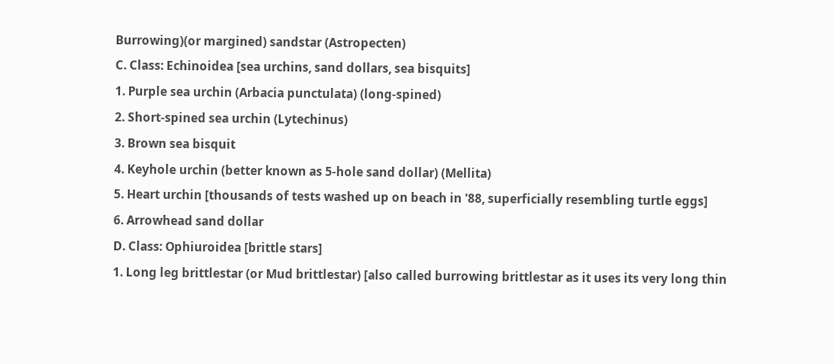Burrowing)(or margined) sandstar (Astropecten)
C. Class: Echinoidea [sea urchins, sand dollars, sea bisquits]
1. Purple sea urchin (Arbacia punctulata) (long-spined)
2. Short-spined sea urchin (Lytechinus)
3. Brown sea bisquit
4. Keyhole urchin (better known as 5-hole sand dollar) (Mellita)
5. Heart urchin [thousands of tests washed up on beach in '88, superficially resembling turtle eggs]
6. Arrowhead sand dollar
D. Class: Ophiuroidea [brittle stars]
1. Long leg brittlestar (or Mud brittlestar) [also called burrowing brittlestar as it uses its very long thin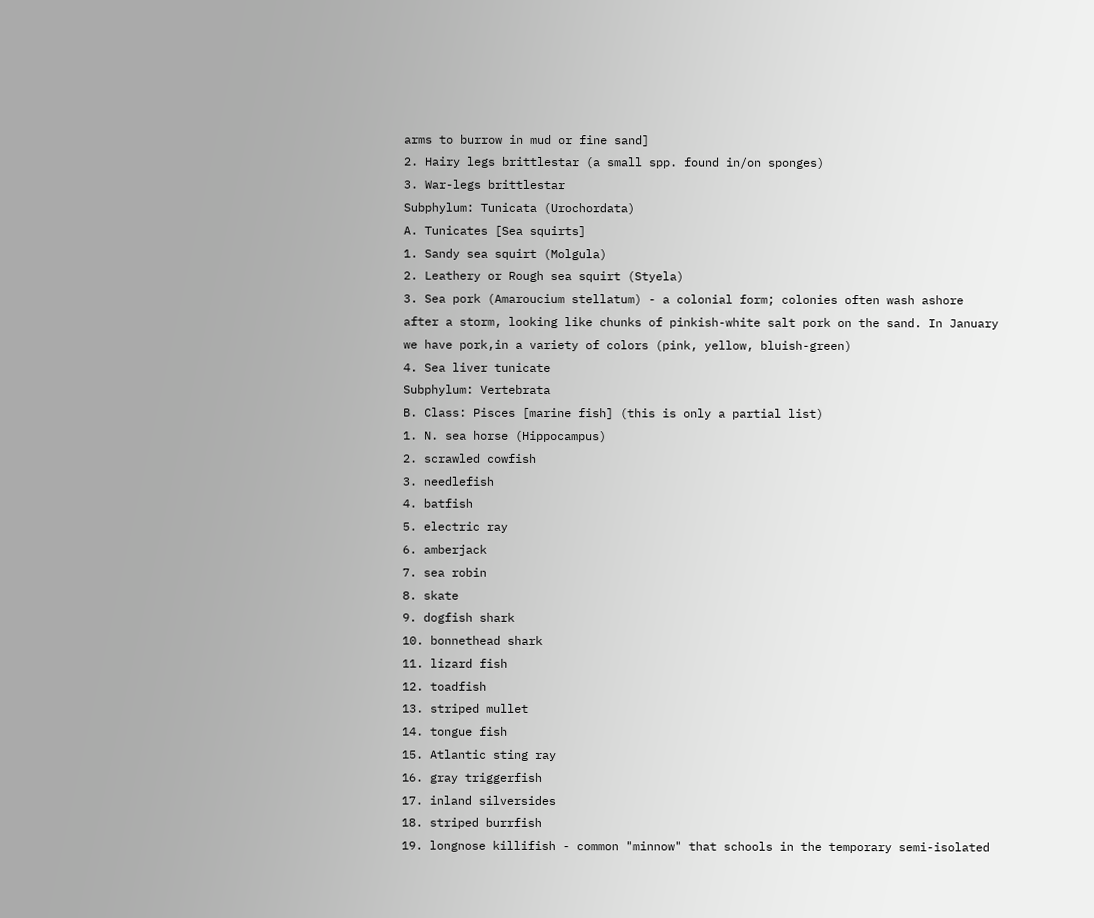arms to burrow in mud or fine sand]
2. Hairy legs brittlestar (a small spp. found in/on sponges)
3. War-legs brittlestar
Subphylum: Tunicata (Urochordata)
A. Tunicates [Sea squirts]
1. Sandy sea squirt (Molgula)
2. Leathery or Rough sea squirt (Styela)
3. Sea pork (Amaroucium stellatum) - a colonial form; colonies often wash ashore after a storm, looking like chunks of pinkish-white salt pork on the sand. In January we have pork,in a variety of colors (pink, yellow, bluish-green)
4. Sea liver tunicate
Subphylum: Vertebrata
B. Class: Pisces [marine fish] (this is only a partial list)
1. N. sea horse (Hippocampus)
2. scrawled cowfish
3. needlefish
4. batfish
5. electric ray
6. amberjack
7. sea robin
8. skate
9. dogfish shark
10. bonnethead shark
11. lizard fish
12. toadfish
13. striped mullet
14. tongue fish
15. Atlantic sting ray
16. gray triggerfish
17. inland silversides
18. striped burrfish
19. longnose killifish - common "minnow" that schools in the temporary semi-isolated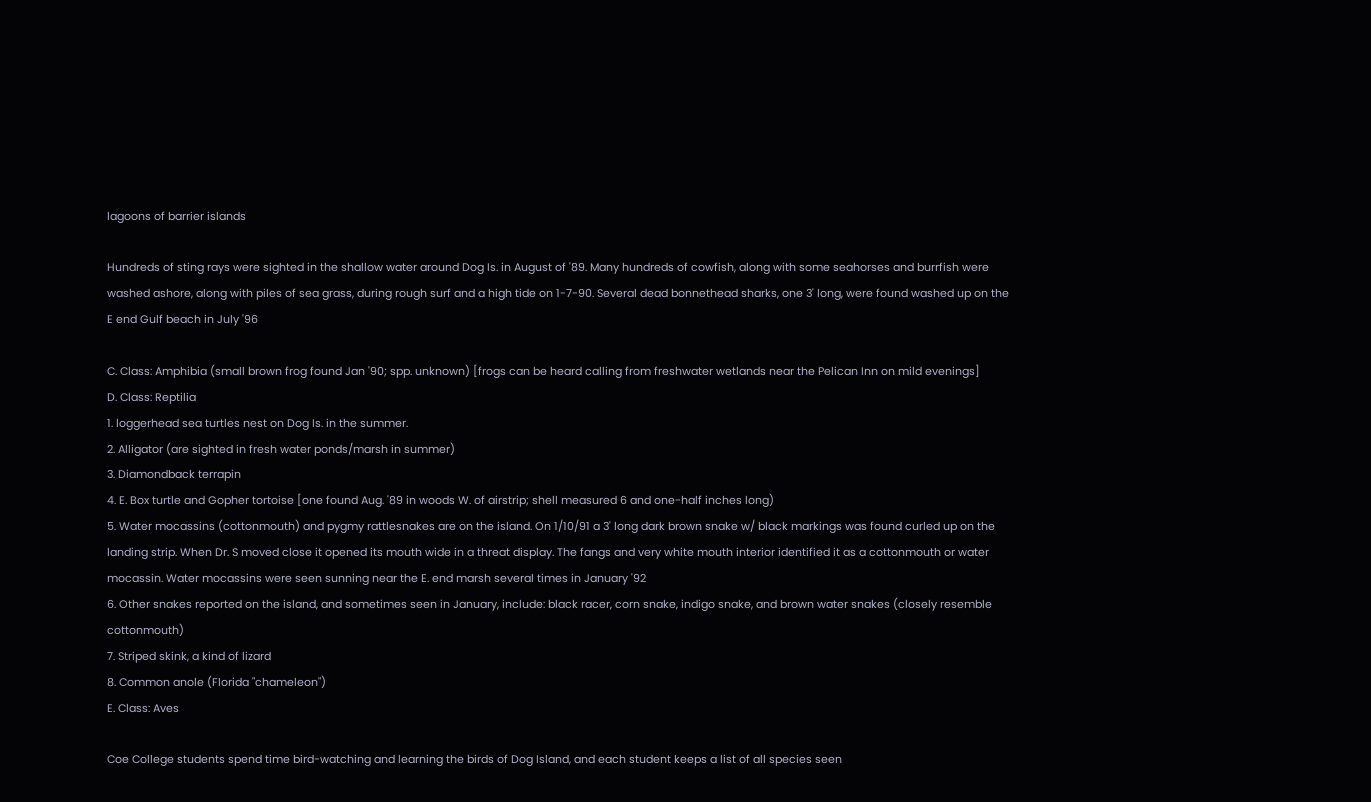lagoons of barrier islands

Hundreds of sting rays were sighted in the shallow water around Dog Is. in August of '89. Many hundreds of cowfish, along with some seahorses and burrfish were washed ashore, along with piles of sea grass, during rough surf and a high tide on 1-7-90. Several dead bonnethead sharks, one 3' long, were found washed up on the E end Gulf beach in July '96

C. Class: Amphibia (small brown frog found Jan '90; spp. unknown) [frogs can be heard calling from freshwater wetlands near the Pelican Inn on mild evenings]
D. Class: Reptilia
1. loggerhead sea turtles nest on Dog Is. in the summer.
2. Alligator (are sighted in fresh water ponds/marsh in summer)
3. Diamondback terrapin
4. E. Box turtle and Gopher tortoise [one found Aug. '89 in woods W. of airstrip; shell measured 6 and one-half inches long)
5. Water mocassins (cottonmouth) and pygmy rattlesnakes are on the island. On 1/10/91 a 3' long dark brown snake w/ black markings was found curled up on the landing strip. When Dr. S moved close it opened its mouth wide in a threat display. The fangs and very white mouth interior identified it as a cottonmouth or water mocassin. Water mocassins were seen sunning near the E. end marsh several times in January '92
6. Other snakes reported on the island, and sometimes seen in January, include: black racer, corn snake, indigo snake, and brown water snakes (closely resemble cottonmouth)
7. Striped skink, a kind of lizard
8. Common anole (Florida "chameleon")
E. Class: Aves

Coe College students spend time bird-watching and learning the birds of Dog Island, and each student keeps a list of all species seen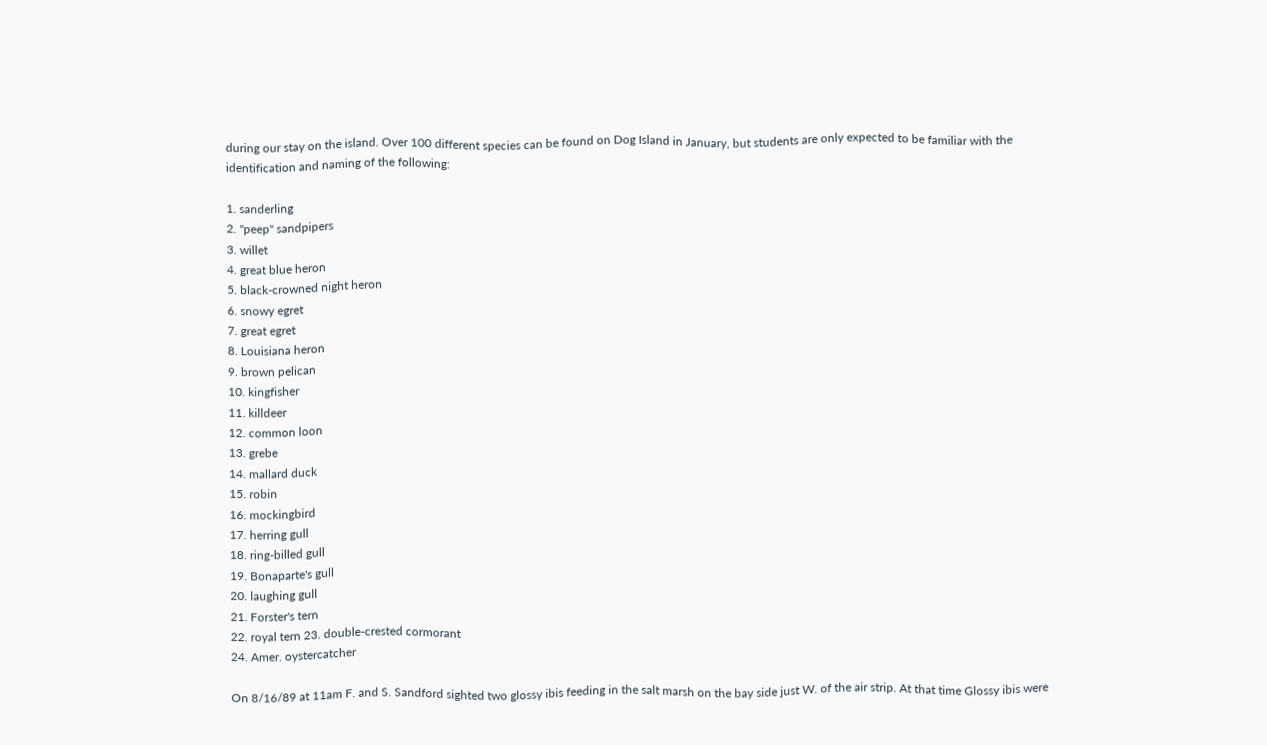during our stay on the island. Over 100 different species can be found on Dog Island in January, but students are only expected to be familiar with the identification and naming of the following:

1. sanderling
2. "peep" sandpipers
3. willet
4. great blue heron
5. black-crowned night heron
6. snowy egret
7. great egret
8. Louisiana heron
9. brown pelican
10. kingfisher
11. killdeer
12. common loon
13. grebe
14. mallard duck
15. robin
16. mockingbird
17. herring gull
18. ring-billed gull
19. Bonaparte's gull
20. laughing gull
21. Forster's tern
22. royal tern 23. double-crested cormorant
24. Amer. oystercatcher

On 8/16/89 at 11am F. and S. Sandford sighted two glossy ibis feeding in the salt marsh on the bay side just W. of the air strip. At that time Glossy ibis were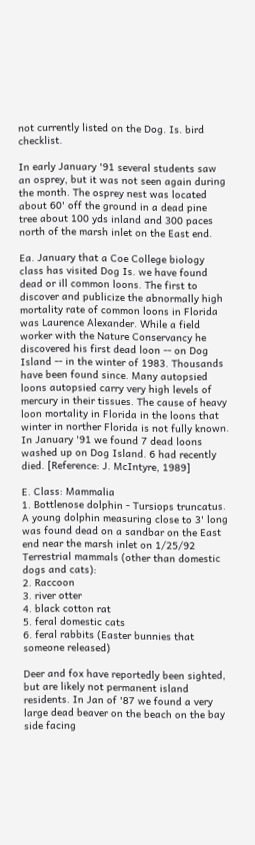not currently listed on the Dog. Is. bird checklist.

In early January '91 several students saw an osprey, but it was not seen again during the month. The osprey nest was located about 60' off the ground in a dead pine tree about 100 yds inland and 300 paces north of the marsh inlet on the East end.

Ea. January that a Coe College biology class has visited Dog Is. we have found dead or ill common loons. The first to discover and publicize the abnormally high mortality rate of common loons in Florida was Laurence Alexander. While a field worker with the Nature Conservancy he discovered his first dead loon -- on Dog Island -- in the winter of 1983. Thousands have been found since. Many autopsied loons autopsied carry very high levels of mercury in their tissues. The cause of heavy loon mortality in Florida in the loons that winter in norther Florida is not fully known. In January '91 we found 7 dead loons washed up on Dog Island. 6 had recently died. [Reference: J. McIntyre, 1989]

E. Class: Mammalia
1. Bottlenose dolphin - Tursiops truncatus. A young dolphin measuring close to 3' long was found dead on a sandbar on the East end near the marsh inlet on 1/25/92 Terrestrial mammals (other than domestic dogs and cats):
2. Raccoon
3. river otter
4. black cotton rat
5. feral domestic cats
6. feral rabbits (Easter bunnies that someone released)

Deer and fox have reportedly been sighted, but are likely not permanent island residents. In Jan of '87 we found a very large dead beaver on the beach on the bay side facing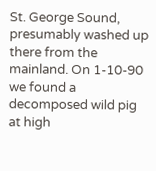St. George Sound, presumably washed up there from the mainland. On 1-10-90 we found a decomposed wild pig at high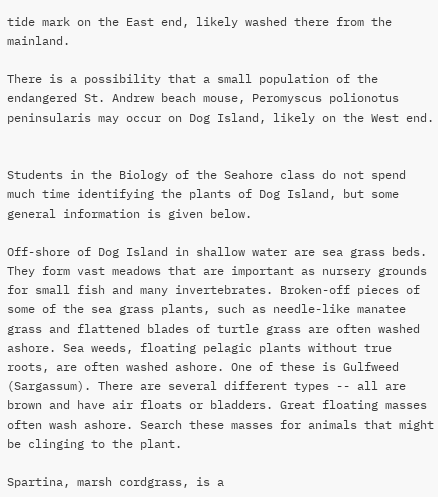tide mark on the East end, likely washed there from the mainland.

There is a possibility that a small population of the endangered St. Andrew beach mouse, Peromyscus polionotus peninsularis may occur on Dog Island, likely on the West end.


Students in the Biology of the Seahore class do not spend much time identifying the plants of Dog Island, but some general information is given below.

Off-shore of Dog Island in shallow water are sea grass beds. They form vast meadows that are important as nursery grounds for small fish and many invertebrates. Broken-off pieces of some of the sea grass plants, such as needle-like manatee grass and flattened blades of turtle grass are often washed ashore. Sea weeds, floating pelagic plants without true roots, are often washed ashore. One of these is Gulfweed (Sargassum). There are several different types -- all are brown and have air floats or bladders. Great floating masses often wash ashore. Search these masses for animals that might be clinging to the plant.

Spartina, marsh cordgrass, is a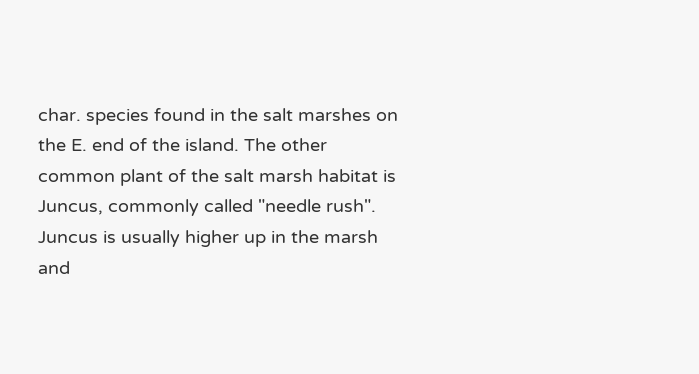char. species found in the salt marshes on the E. end of the island. The other common plant of the salt marsh habitat is Juncus, commonly called "needle rush". Juncus is usually higher up in the marsh and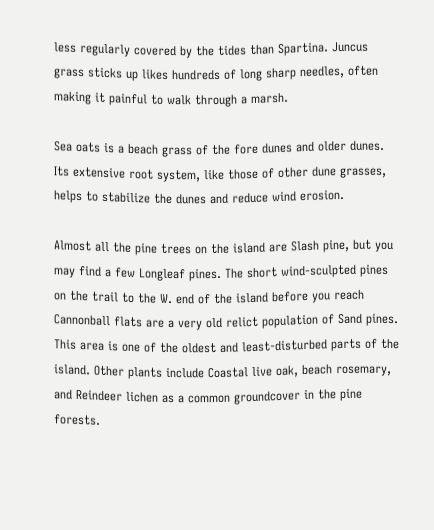less regularly covered by the tides than Spartina. Juncus grass sticks up likes hundreds of long sharp needles, often making it painful to walk through a marsh.

Sea oats is a beach grass of the fore dunes and older dunes. Its extensive root system, like those of other dune grasses, helps to stabilize the dunes and reduce wind erosion.

Almost all the pine trees on the island are Slash pine, but you may find a few Longleaf pines. The short wind-sculpted pines on the trail to the W. end of the island before you reach Cannonball flats are a very old relict population of Sand pines. This area is one of the oldest and least-disturbed parts of the island. Other plants include Coastal live oak, beach rosemary, and Reindeer lichen as a common groundcover in the pine forests.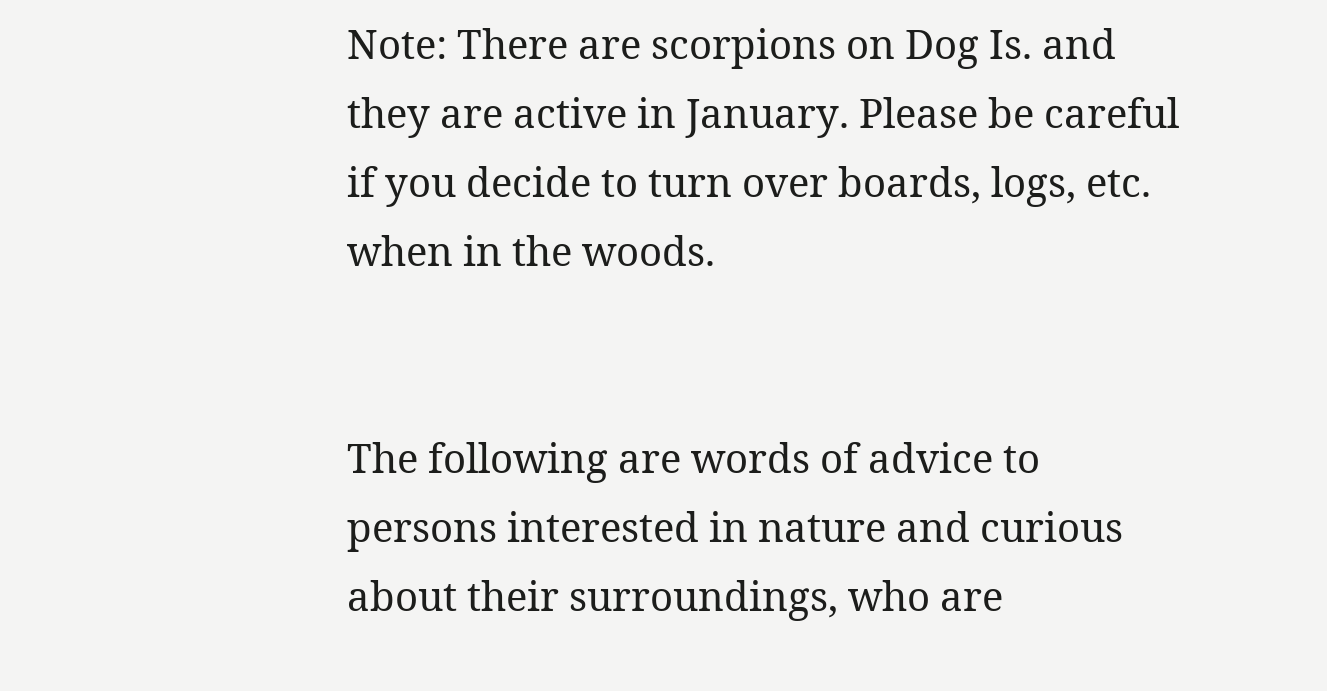Note: There are scorpions on Dog Is. and they are active in January. Please be careful if you decide to turn over boards, logs, etc. when in the woods.


The following are words of advice to persons interested in nature and curious about their surroundings, who are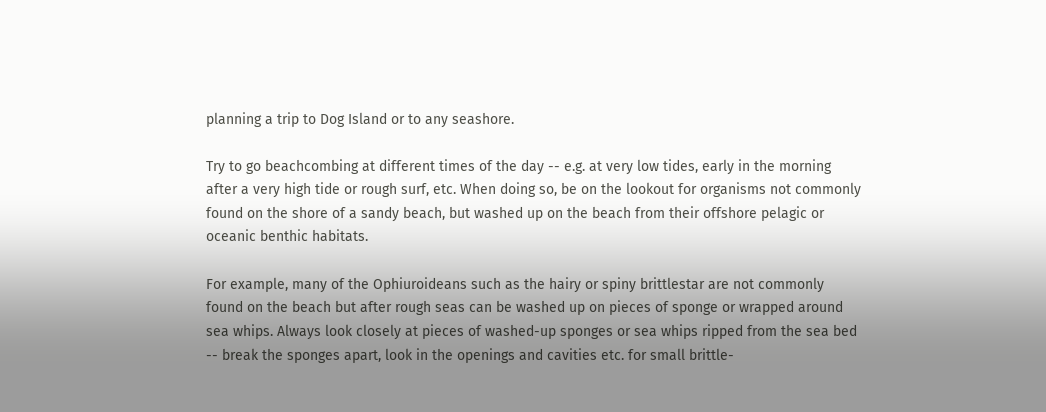planning a trip to Dog Island or to any seashore.

Try to go beachcombing at different times of the day -- e.g. at very low tides, early in the morning after a very high tide or rough surf, etc. When doing so, be on the lookout for organisms not commonly found on the shore of a sandy beach, but washed up on the beach from their offshore pelagic or oceanic benthic habitats.

For example, many of the Ophiuroideans such as the hairy or spiny brittlestar are not commonly found on the beach but after rough seas can be washed up on pieces of sponge or wrapped around sea whips. Always look closely at pieces of washed-up sponges or sea whips ripped from the sea bed -- break the sponges apart, look in the openings and cavities etc. for small brittle-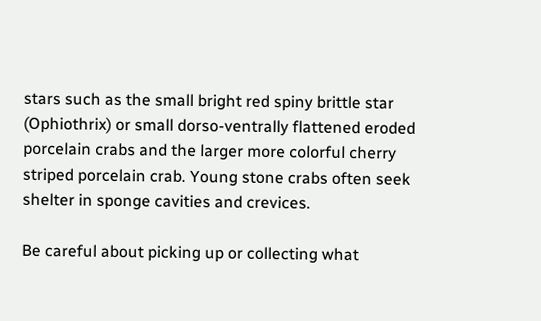stars such as the small bright red spiny brittle star (Ophiothrix) or small dorso-ventrally flattened eroded porcelain crabs and the larger more colorful cherry striped porcelain crab. Young stone crabs often seek shelter in sponge cavities and crevices.

Be careful about picking up or collecting what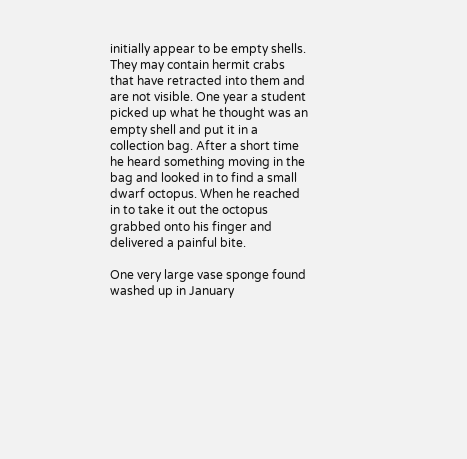initially appear to be empty shells. They may contain hermit crabs that have retracted into them and are not visible. One year a student picked up what he thought was an empty shell and put it in a collection bag. After a short time he heard something moving in the bag and looked in to find a small dwarf octopus. When he reached in to take it out the octopus grabbed onto his finger and delivered a painful bite.

One very large vase sponge found washed up in January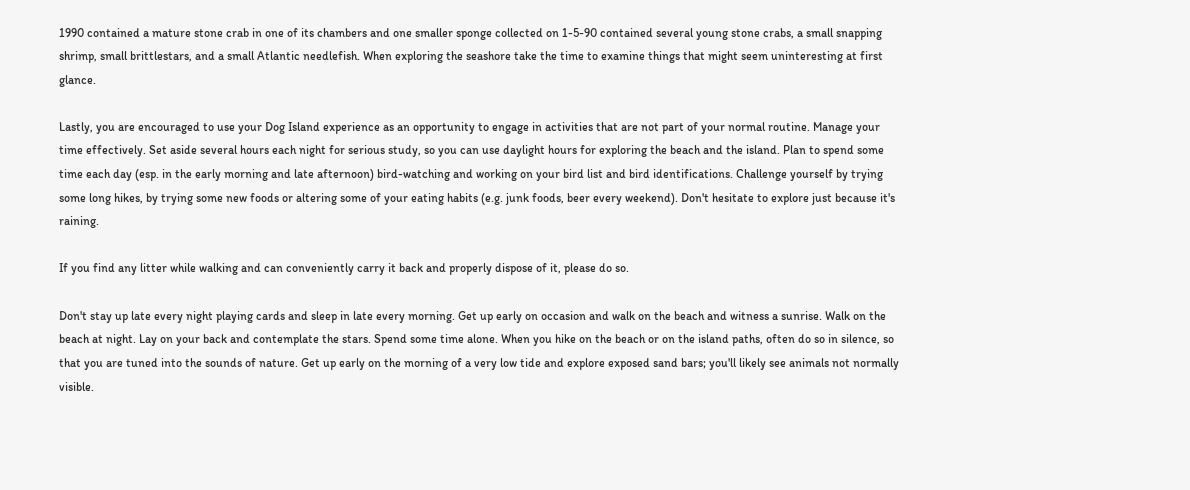1990 contained a mature stone crab in one of its chambers and one smaller sponge collected on 1-5-90 contained several young stone crabs, a small snapping shrimp, small brittlestars, and a small Atlantic needlefish. When exploring the seashore take the time to examine things that might seem uninteresting at first glance.

Lastly, you are encouraged to use your Dog Island experience as an opportunity to engage in activities that are not part of your normal routine. Manage your time effectively. Set aside several hours each night for serious study, so you can use daylight hours for exploring the beach and the island. Plan to spend some time each day (esp. in the early morning and late afternoon) bird-watching and working on your bird list and bird identifications. Challenge yourself by trying some long hikes, by trying some new foods or altering some of your eating habits (e.g. junk foods, beer every weekend). Don't hesitate to explore just because it's raining.

If you find any litter while walking and can conveniently carry it back and properly dispose of it, please do so.

Don't stay up late every night playing cards and sleep in late every morning. Get up early on occasion and walk on the beach and witness a sunrise. Walk on the beach at night. Lay on your back and contemplate the stars. Spend some time alone. When you hike on the beach or on the island paths, often do so in silence, so that you are tuned into the sounds of nature. Get up early on the morning of a very low tide and explore exposed sand bars; you'll likely see animals not normally visible.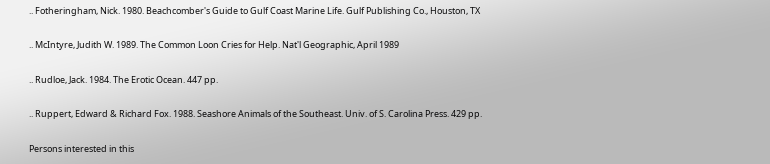.. Fotheringham, Nick. 1980. Beachcomber's Guide to Gulf Coast Marine Life. Gulf Publishing Co., Houston, TX

.. McIntyre, Judith W. 1989. The Common Loon Cries for Help. Nat'l Geographic, April 1989

.. Rudloe, Jack. 1984. The Erotic Ocean. 447 pp.

.. Ruppert, Edward & Richard Fox. 1988. Seashore Animals of the Southeast. Univ. of S. Carolina Press. 429 pp.

Persons interested in this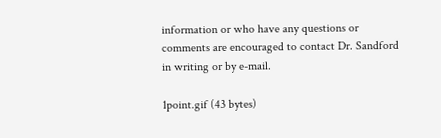information or who have any questions or comments are encouraged to contact Dr. Sandford in writing or by e-mail.

1point.gif (43 bytes)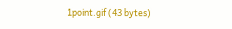1point.gif (43 bytes)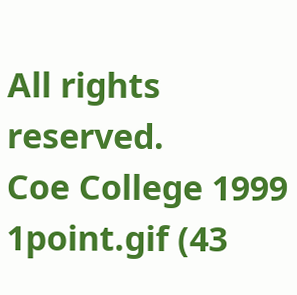All rights reserved.
Coe College 1999
1point.gif (43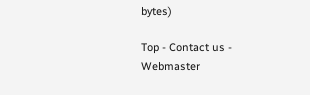bytes)

Top - Contact us - Webmaster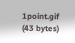1point.gif (43 bytes)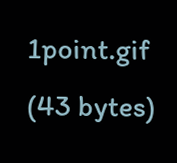1point.gif (43 bytes)